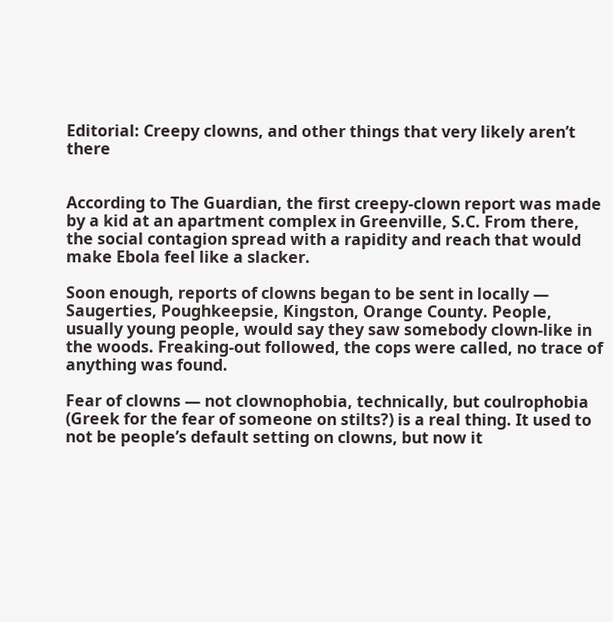Editorial: Creepy clowns, and other things that very likely aren’t there


According to The Guardian, the first creepy-clown report was made by a kid at an apartment complex in Greenville, S.C. From there, the social contagion spread with a rapidity and reach that would make Ebola feel like a slacker.

Soon enough, reports of clowns began to be sent in locally — Saugerties, Poughkeepsie, Kingston, Orange County. People, usually young people, would say they saw somebody clown-like in the woods. Freaking-out followed, the cops were called, no trace of anything was found.

Fear of clowns — not clownophobia, technically, but coulrophobia (Greek for the fear of someone on stilts?) is a real thing. It used to not be people’s default setting on clowns, but now it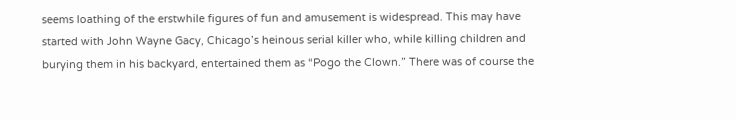seems loathing of the erstwhile figures of fun and amusement is widespread. This may have started with John Wayne Gacy, Chicago’s heinous serial killer who, while killing children and burying them in his backyard, entertained them as “Pogo the Clown.” There was of course the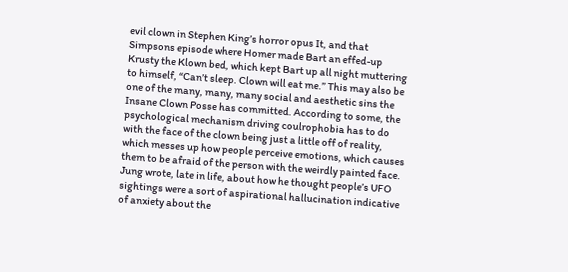evil clown in Stephen King’s horror opus It, and that Simpsons episode where Homer made Bart an effed-up Krusty the Klown bed, which kept Bart up all night muttering to himself, “Can’t sleep. Clown will eat me.” This may also be one of the many, many, many social and aesthetic sins the Insane Clown Posse has committed. According to some, the psychological mechanism driving coulrophobia has to do with the face of the clown being just a little off of reality, which messes up how people perceive emotions, which causes them to be afraid of the person with the weirdly painted face. Jung wrote, late in life, about how he thought people’s UFO sightings were a sort of aspirational hallucination indicative of anxiety about the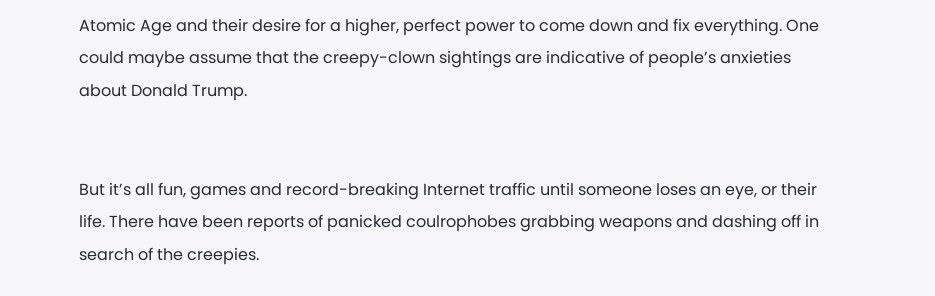Atomic Age and their desire for a higher, perfect power to come down and fix everything. One could maybe assume that the creepy-clown sightings are indicative of people’s anxieties about Donald Trump.


But it’s all fun, games and record-breaking Internet traffic until someone loses an eye, or their life. There have been reports of panicked coulrophobes grabbing weapons and dashing off in search of the creepies.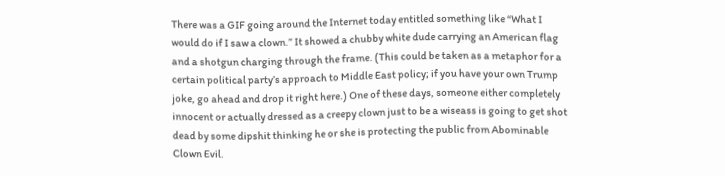There was a GIF going around the Internet today entitled something like “What I would do if I saw a clown.” It showed a chubby white dude carrying an American flag and a shotgun charging through the frame. (This could be taken as a metaphor for a certain political party’s approach to Middle East policy; if you have your own Trump joke, go ahead and drop it right here.) One of these days, someone either completely innocent or actually dressed as a creepy clown just to be a wiseass is going to get shot dead by some dipshit thinking he or she is protecting the public from Abominable Clown Evil.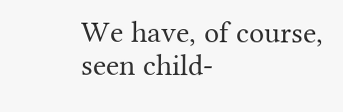We have, of course, seen child-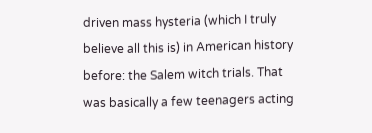driven mass hysteria (which I truly believe all this is) in American history before: the Salem witch trials. That was basically a few teenagers acting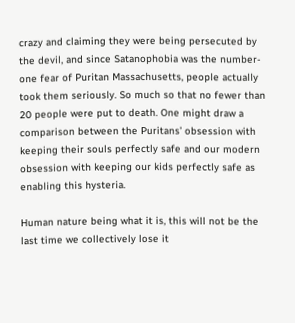crazy and claiming they were being persecuted by the devil, and since Satanophobia was the number-one fear of Puritan Massachusetts, people actually took them seriously. So much so that no fewer than 20 people were put to death. One might draw a comparison between the Puritans’ obsession with keeping their souls perfectly safe and our modern obsession with keeping our kids perfectly safe as enabling this hysteria.

Human nature being what it is, this will not be the last time we collectively lose it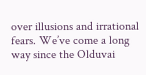over illusions and irrational fears. We’ve come a long way since the Olduvai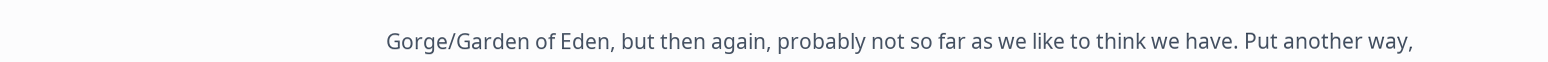Gorge/Garden of Eden, but then again, probably not so far as we like to think we have. Put another way,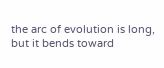the arc of evolution is long, but it bends toward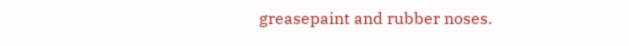greasepaint and rubber noses.